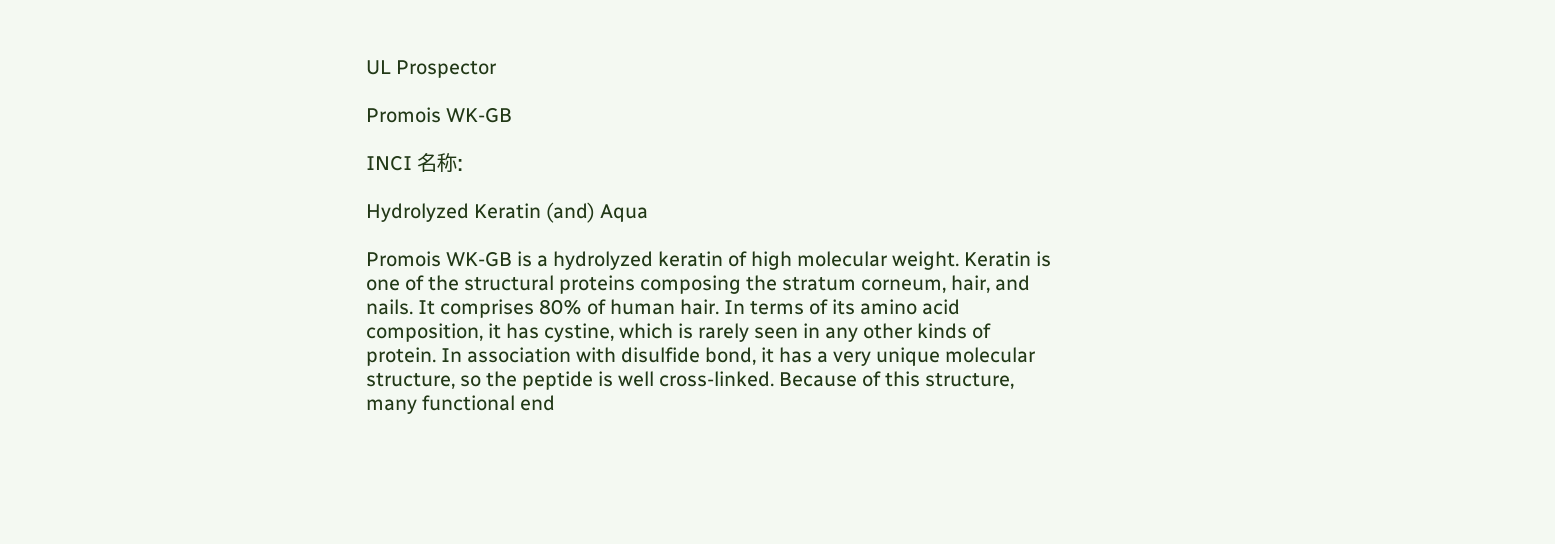UL Prospector

Promois WK-GB

INCI 名称:

Hydrolyzed Keratin (and) Aqua

Promois WK-GB is a hydrolyzed keratin of high molecular weight. Keratin is one of the structural proteins composing the stratum corneum, hair, and nails. It comprises 80% of human hair. In terms of its amino acid composition, it has cystine, which is rarely seen in any other kinds of protein. In association with disulfide bond, it has a very unique molecular structure, so the peptide is well cross-linked. Because of this structure, many functional end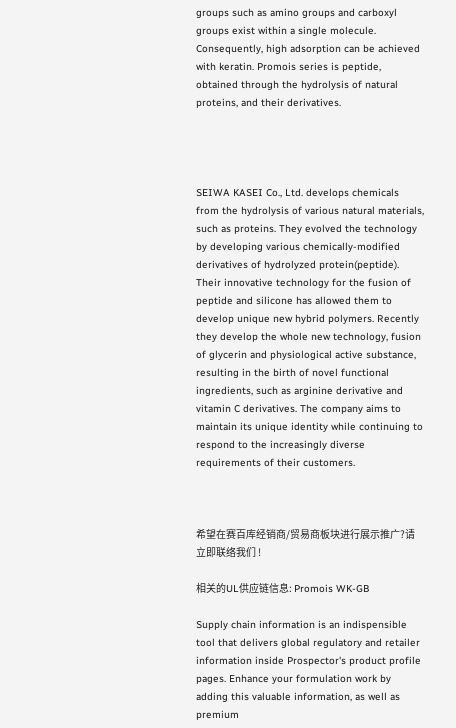groups such as amino groups and carboxyl groups exist within a single molecule. Consequently, high adsorption can be achieved with keratin. Promois series is peptide, obtained through the hydrolysis of natural proteins, and their derivatives.




SEIWA KASEI Co., Ltd. develops chemicals from the hydrolysis of various natural materials, such as proteins. They evolved the technology by developing various chemically-modified derivatives of hydrolyzed protein(peptide). Their innovative technology for the fusion of peptide and silicone has allowed them to develop unique new hybrid polymers. Recently they develop the whole new technology, fusion of glycerin and physiological active substance, resulting in the birth of novel functional ingredients, such as arginine derivative and vitamin C derivatives. The company aims to maintain its unique identity while continuing to respond to the increasingly diverse requirements of their customers.



希望在赛百库经销商/贸易商板块进行展示推广?请立即联络我们 !

相关的UL供应链信息: Promois WK-GB

Supply chain information is an indispensible tool that delivers global regulatory and retailer information inside Prospector's product profile pages. Enhance your formulation work by adding this valuable information, as well as premium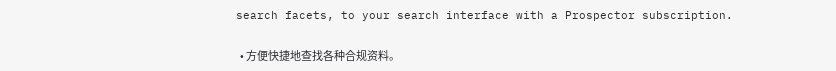search facets, to your search interface with a Prospector subscription.

  • 方便快捷地查找各种合规资料。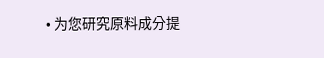• 为您研究原料成分提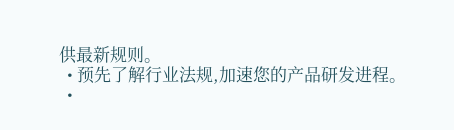供最新规则。
  • 预先了解行业法规,加速您的产品研发进程。
  •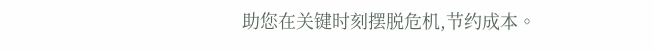助您在关键时刻摆脱危机,节约成本。